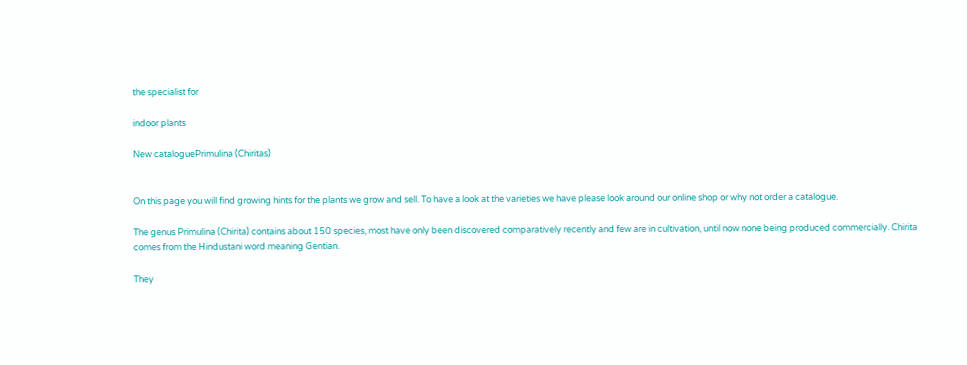the specialist for

indoor plants

New cataloguePrimulina (Chiritas)


On this page you will find growing hints for the plants we grow and sell. To have a look at the varieties we have please look around our online shop or why not order a catalogue.

The genus Primulina (Chirita) contains about 150 species, most have only been discovered comparatively recently and few are in cultivation, until now none being produced commercially. Chirita comes from the Hindustani word meaning Gentian.

They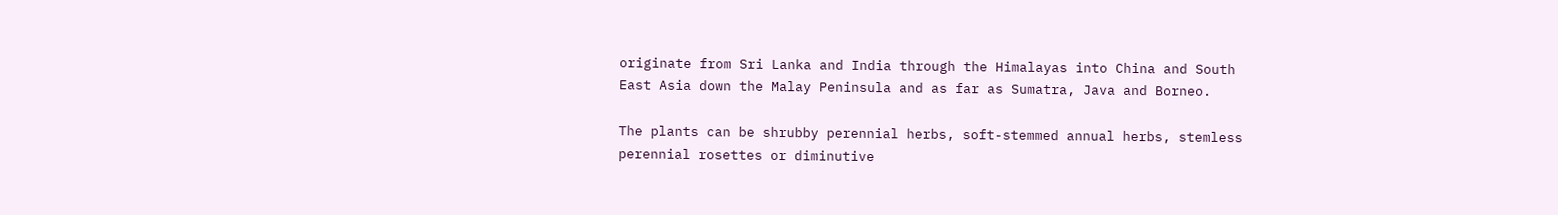originate from Sri Lanka and India through the Himalayas into China and South East Asia down the Malay Peninsula and as far as Sumatra, Java and Borneo.

The plants can be shrubby perennial herbs, soft-stemmed annual herbs, stemless perennial rosettes or diminutive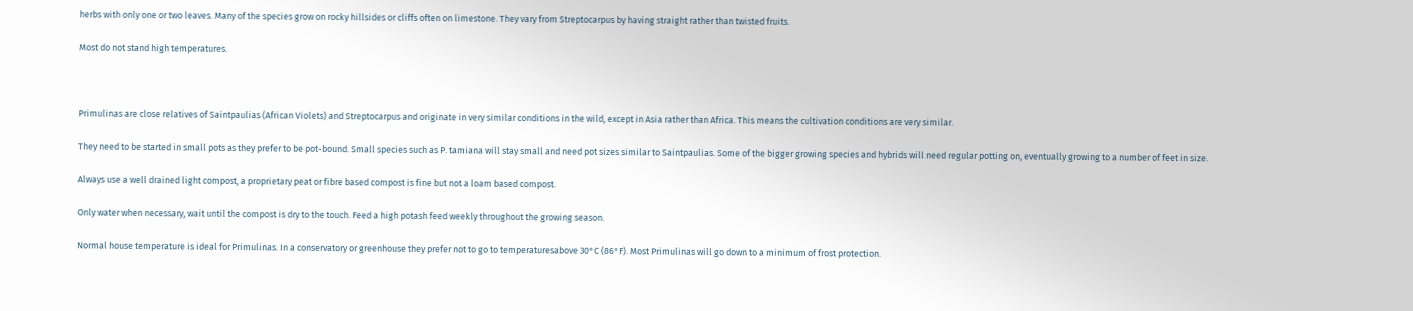herbs with only one or two leaves. Many of the species grow on rocky hillsides or cliffs often on limestone. They vary from Streptocarpus by having straight rather than twisted fruits.

Most do not stand high temperatures.



Primulinas are close relatives of Saintpaulias (African Violets) and Streptocarpus and originate in very similar conditions in the wild, except in Asia rather than Africa. This means the cultivation conditions are very similar.

They need to be started in small pots as they prefer to be pot-bound. Small species such as P. tamiana will stay small and need pot sizes similar to Saintpaulias. Some of the bigger growing species and hybrids will need regular potting on, eventually growing to a number of feet in size.

Always use a well drained light compost, a proprietary peat or fibre based compost is fine but not a loam based compost.

Only water when necessary, wait until the compost is dry to the touch. Feed a high potash feed weekly throughout the growing season.

Normal house temperature is ideal for Primulinas. In a conservatory or greenhouse they prefer not to go to temperaturesabove 30°C (86°F). Most Primulinas will go down to a minimum of frost protection.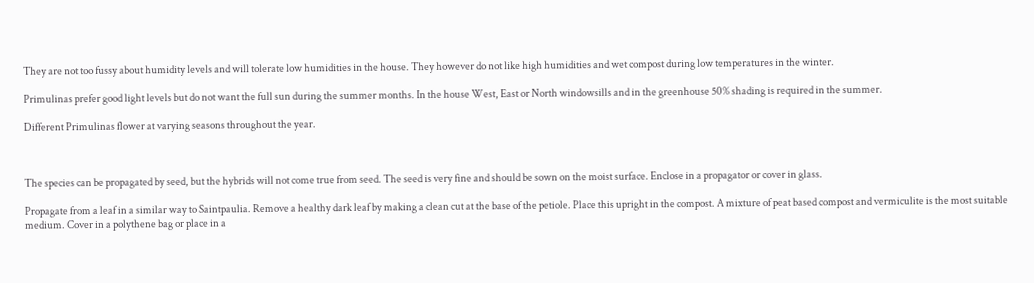They are not too fussy about humidity levels and will tolerate low humidities in the house. They however do not like high humidities and wet compost during low temperatures in the winter.

Primulinas prefer good light levels but do not want the full sun during the summer months. In the house West, East or North windowsills and in the greenhouse 50% shading is required in the summer.

Different Primulinas flower at varying seasons throughout the year.



The species can be propagated by seed, but the hybrids will not come true from seed. The seed is very fine and should be sown on the moist surface. Enclose in a propagator or cover in glass.

Propagate from a leaf in a similar way to Saintpaulia. Remove a healthy dark leaf by making a clean cut at the base of the petiole. Place this upright in the compost. A mixture of peat based compost and vermiculite is the most suitable medium. Cover in a polythene bag or place in a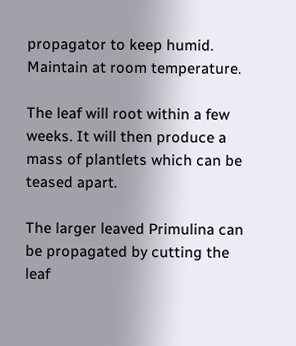propagator to keep humid. Maintain at room temperature.

The leaf will root within a few weeks. It will then produce a mass of plantlets which can be teased apart.

The larger leaved Primulina can be propagated by cutting the leaf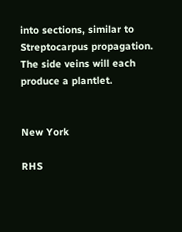into sections, similar to Streptocarpus propagation. The side veins will each produce a plantlet.


New York

RHS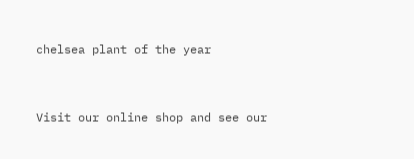chelsea plant of the year


Visit our online shop and see our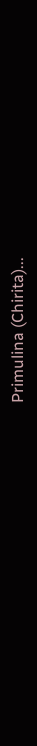Primulina (Chirita)...